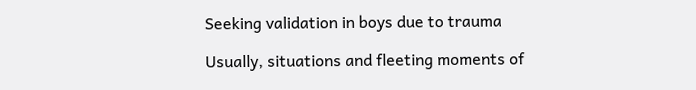Seeking validation in boys due to trauma

Usually, situations and fleeting moments of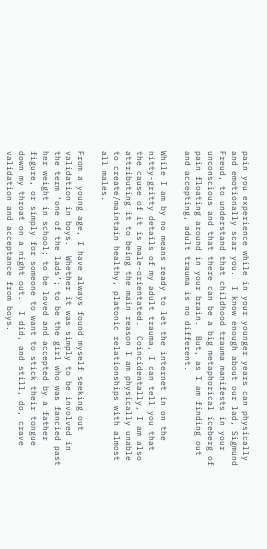pain you experience while in your younger years can physically and emotionally scar you.  I know enough about our lad, Sigmund Freud, to understand that childhood trauma manifests in your unconscious and that there can be a big metaphorical iceberg of pain floating around in your brain.  But, as I am finding out and accepting, adult trauma is no different.

While I am by no means ready to let the internet in on the nitty-gritty details of my adult trauma, I can tell you that the cause of it is male-orientated.  Coincidentally, I am also attributing it to being the main reason I am physically unable to create/maintain healthy, platonic relationships with almost all males.

From a young age, I have always found myself seeking out validation in boys.  Whether it was simply to be involved in the term ‘one of the lads’; to be the girl who was fancied past her weight in school; to be loved and accepted by a father figure, or simply for someone to want to stick their tongue down my throat on a night out.  I did, and still, do, crave validation and acceptance from boys.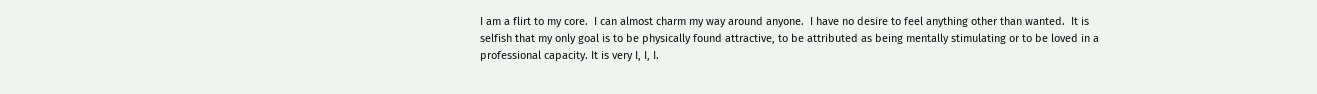I am a flirt to my core.  I can almost charm my way around anyone.  I have no desire to feel anything other than wanted.  It is selfish that my only goal is to be physically found attractive, to be attributed as being mentally stimulating or to be loved in a professional capacity. It is very I, I, I.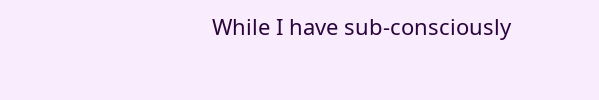While I have sub-consciously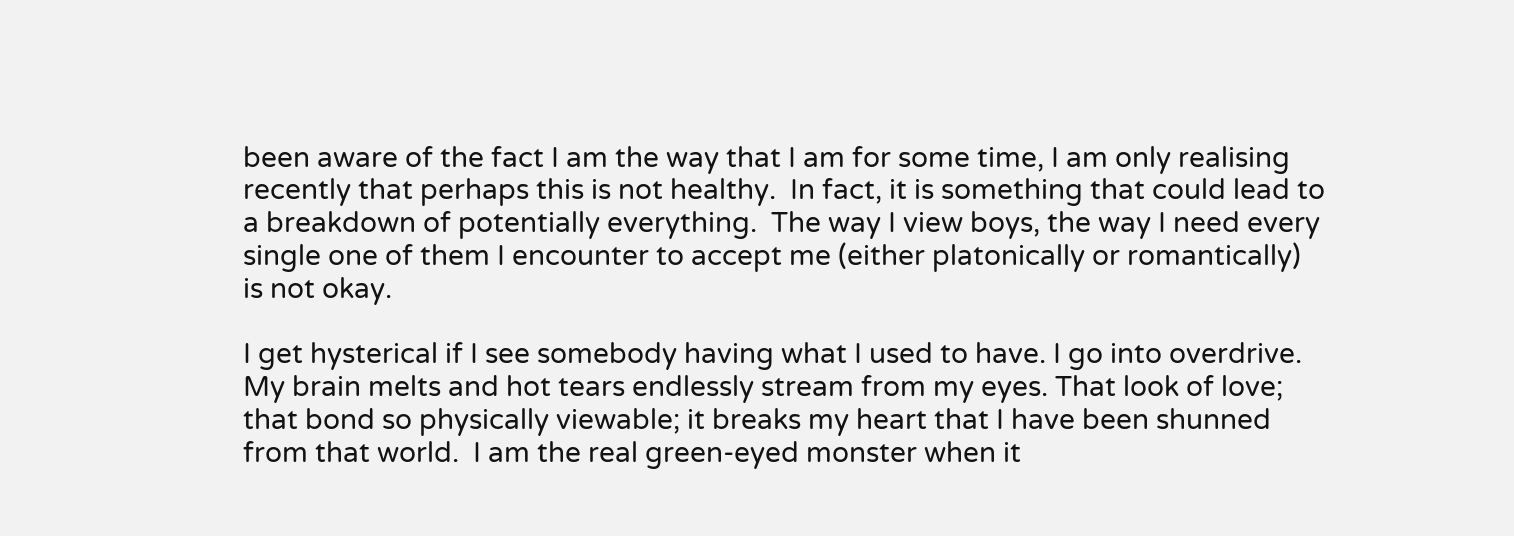been aware of the fact I am the way that I am for some time, I am only realising recently that perhaps this is not healthy.  In fact, it is something that could lead to a breakdown of potentially everything.  The way I view boys, the way I need every single one of them I encounter to accept me (either platonically or romantically) is not okay.

I get hysterical if I see somebody having what I used to have. I go into overdrive. My brain melts and hot tears endlessly stream from my eyes. That look of love; that bond so physically viewable; it breaks my heart that I have been shunned from that world.  I am the real green-eyed monster when it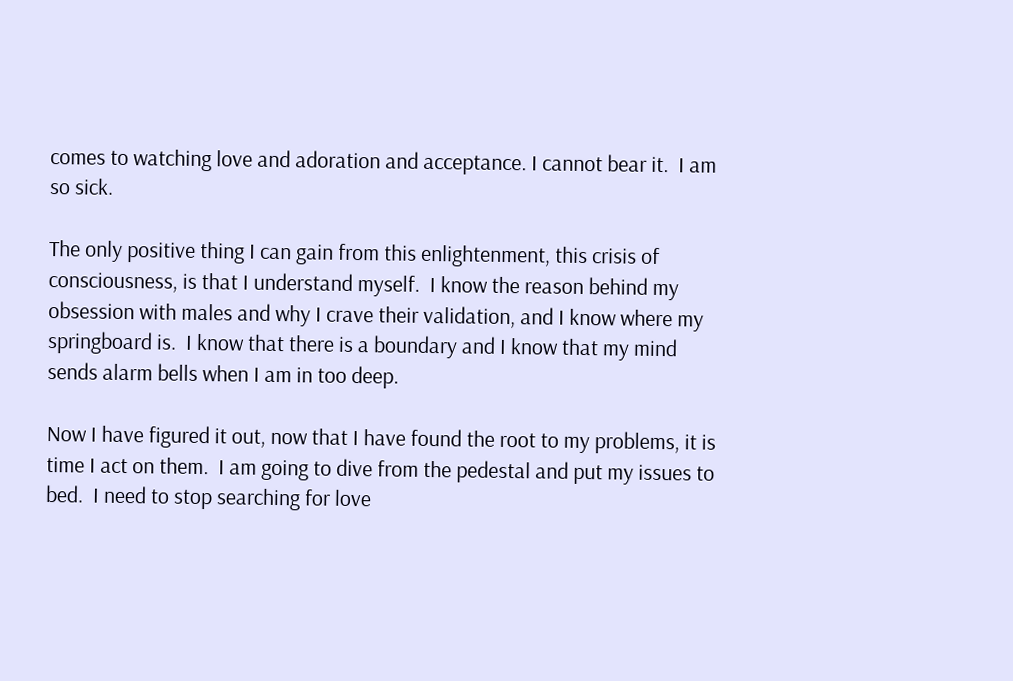comes to watching love and adoration and acceptance. I cannot bear it.  I am so sick.

The only positive thing I can gain from this enlightenment, this crisis of consciousness, is that I understand myself.  I know the reason behind my obsession with males and why I crave their validation, and I know where my springboard is.  I know that there is a boundary and I know that my mind sends alarm bells when I am in too deep.

Now I have figured it out, now that I have found the root to my problems, it is time I act on them.  I am going to dive from the pedestal and put my issues to bed.  I need to stop searching for love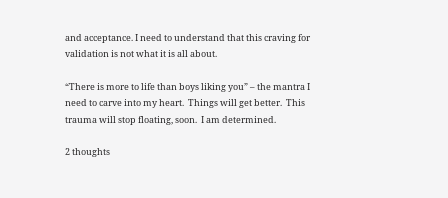and acceptance. I need to understand that this craving for validation is not what it is all about.

“There is more to life than boys liking you” – the mantra I need to carve into my heart.  Things will get better.  This trauma will stop floating, soon.  I am determined.

2 thoughts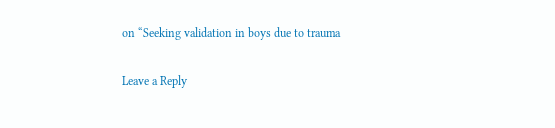on “Seeking validation in boys due to trauma

Leave a Reply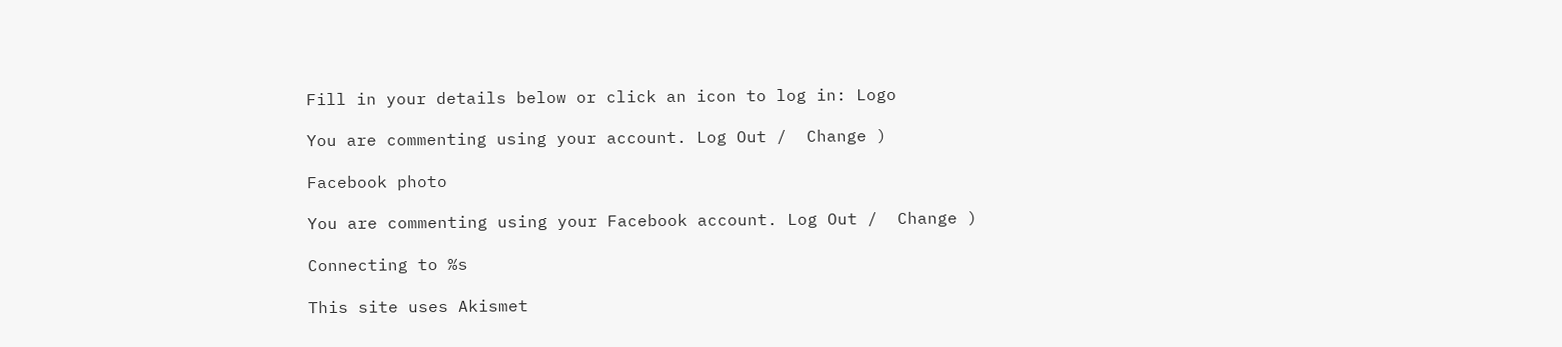Fill in your details below or click an icon to log in: Logo

You are commenting using your account. Log Out /  Change )

Facebook photo

You are commenting using your Facebook account. Log Out /  Change )

Connecting to %s

This site uses Akismet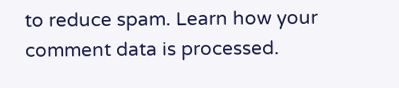to reduce spam. Learn how your comment data is processed.